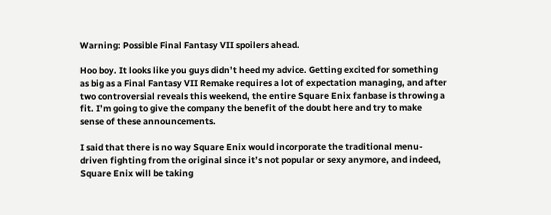Warning: Possible Final Fantasy VII spoilers ahead.

Hoo boy. It looks like you guys didn’t heed my advice. Getting excited for something as big as a Final Fantasy VII Remake requires a lot of expectation managing, and after two controversial reveals this weekend, the entire Square Enix fanbase is throwing a fit. I’m going to give the company the benefit of the doubt here and try to make sense of these announcements.

I said that there is no way Square Enix would incorporate the traditional menu-driven fighting from the original since it’s not popular or sexy anymore, and indeed, Square Enix will be taking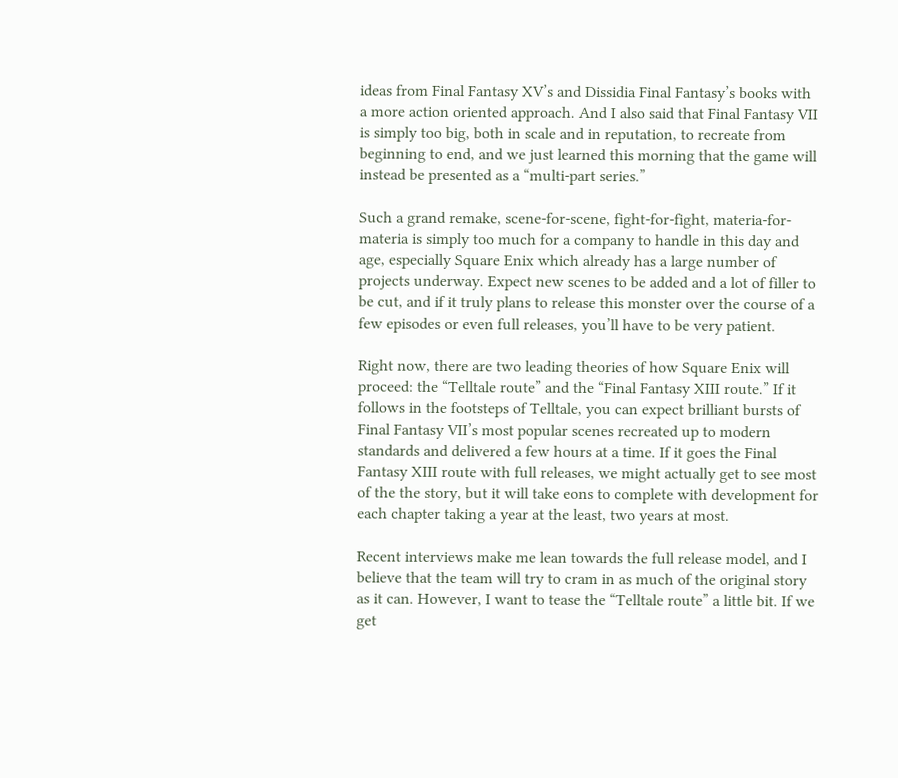ideas from Final Fantasy XV’s and Dissidia Final Fantasy’s books with a more action oriented approach. And I also said that Final Fantasy VII is simply too big, both in scale and in reputation, to recreate from beginning to end, and we just learned this morning that the game will instead be presented as a “multi-part series.”

Such a grand remake, scene-for-scene, fight-for-fight, materia-for-materia is simply too much for a company to handle in this day and age, especially Square Enix which already has a large number of projects underway. Expect new scenes to be added and a lot of filler to be cut, and if it truly plans to release this monster over the course of a few episodes or even full releases, you’ll have to be very patient.

Right now, there are two leading theories of how Square Enix will proceed: the “Telltale route” and the “Final Fantasy XIII route.” If it follows in the footsteps of Telltale, you can expect brilliant bursts of Final Fantasy VII’s most popular scenes recreated up to modern standards and delivered a few hours at a time. If it goes the Final Fantasy XIII route with full releases, we might actually get to see most of the the story, but it will take eons to complete with development for each chapter taking a year at the least, two years at most.

Recent interviews make me lean towards the full release model, and I believe that the team will try to cram in as much of the original story as it can. However, I want to tease the “Telltale route” a little bit. If we get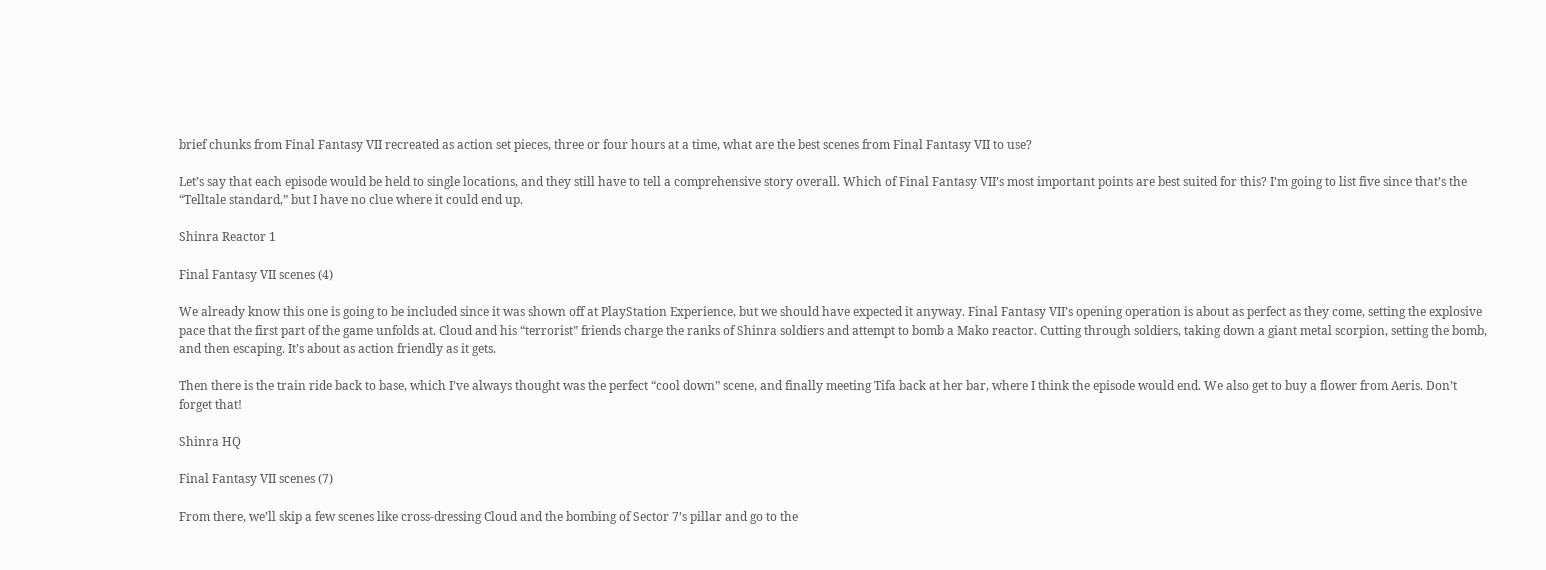brief chunks from Final Fantasy VII recreated as action set pieces, three or four hours at a time, what are the best scenes from Final Fantasy VII to use?

Let’s say that each episode would be held to single locations, and they still have to tell a comprehensive story overall. Which of Final Fantasy VII’s most important points are best suited for this? I’m going to list five since that’s the “Telltale standard,” but I have no clue where it could end up.

Shinra Reactor 1

Final Fantasy VII scenes (4)

We already know this one is going to be included since it was shown off at PlayStation Experience, but we should have expected it anyway. Final Fantasy VII’s opening operation is about as perfect as they come, setting the explosive pace that the first part of the game unfolds at. Cloud and his “terrorist” friends charge the ranks of Shinra soldiers and attempt to bomb a Mako reactor. Cutting through soldiers, taking down a giant metal scorpion, setting the bomb, and then escaping. It’s about as action friendly as it gets.

Then there is the train ride back to base, which I’ve always thought was the perfect “cool down” scene, and finally meeting Tifa back at her bar, where I think the episode would end. We also get to buy a flower from Aeris. Don’t forget that!

Shinra HQ

Final Fantasy VII scenes (7)

From there, we’ll skip a few scenes like cross-dressing Cloud and the bombing of Sector 7’s pillar and go to the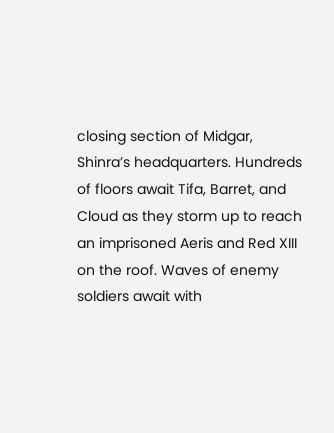closing section of Midgar, Shinra’s headquarters. Hundreds of floors await Tifa, Barret, and Cloud as they storm up to reach an imprisoned Aeris and Red XIII on the roof. Waves of enemy soldiers await with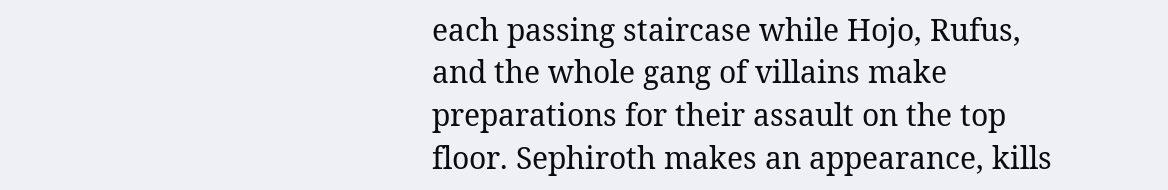each passing staircase while Hojo, Rufus, and the whole gang of villains make preparations for their assault on the top floor. Sephiroth makes an appearance, kills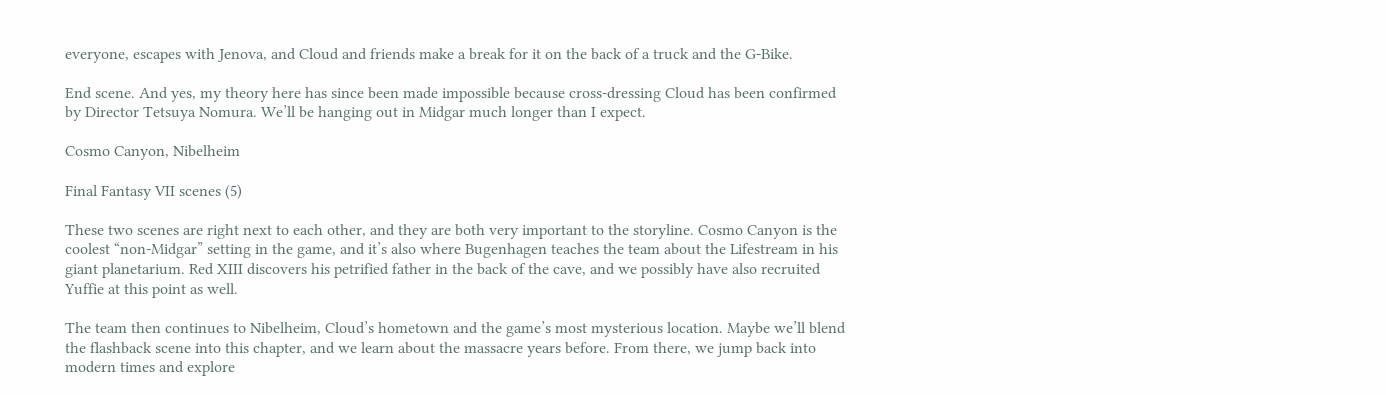everyone, escapes with Jenova, and Cloud and friends make a break for it on the back of a truck and the G-Bike.

End scene. And yes, my theory here has since been made impossible because cross-dressing Cloud has been confirmed by Director Tetsuya Nomura. We’ll be hanging out in Midgar much longer than I expect.

Cosmo Canyon, Nibelheim

Final Fantasy VII scenes (5)

These two scenes are right next to each other, and they are both very important to the storyline. Cosmo Canyon is the coolest “non-Midgar” setting in the game, and it’s also where Bugenhagen teaches the team about the Lifestream in his giant planetarium. Red XIII discovers his petrified father in the back of the cave, and we possibly have also recruited Yuffie at this point as well.

The team then continues to Nibelheim, Cloud’s hometown and the game’s most mysterious location. Maybe we’ll blend the flashback scene into this chapter, and we learn about the massacre years before. From there, we jump back into modern times and explore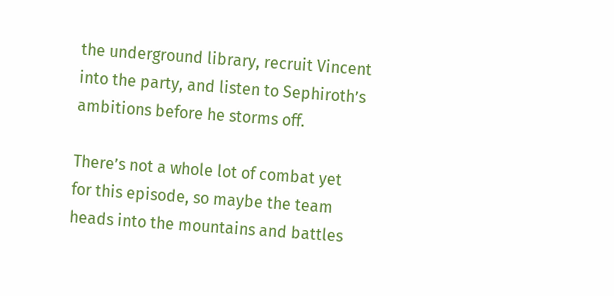the underground library, recruit Vincent into the party, and listen to Sephiroth’s ambitions before he storms off.

There’s not a whole lot of combat yet for this episode, so maybe the team heads into the mountains and battles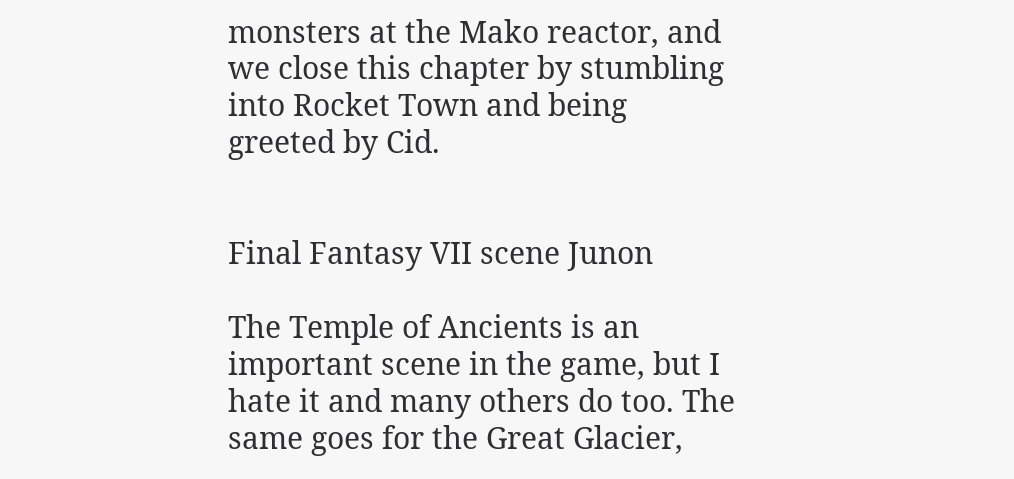monsters at the Mako reactor, and we close this chapter by stumbling into Rocket Town and being greeted by Cid.


Final Fantasy VII scene Junon

The Temple of Ancients is an important scene in the game, but I hate it and many others do too. The same goes for the Great Glacier,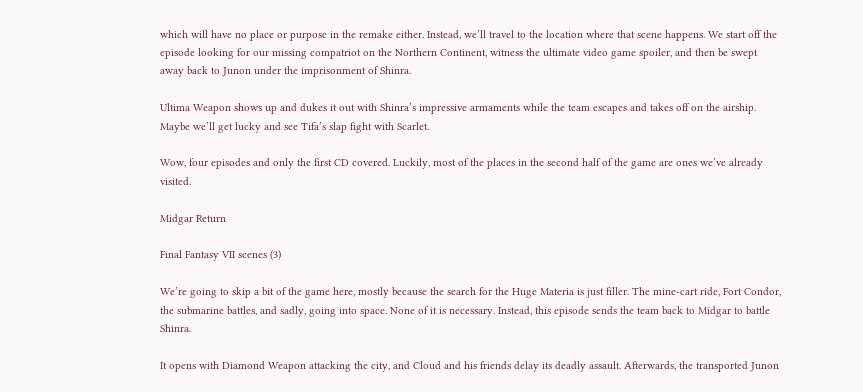which will have no place or purpose in the remake either. Instead, we’ll travel to the location where that scene happens. We start off the episode looking for our missing compatriot on the Northern Continent, witness the ultimate video game spoiler, and then be swept away back to Junon under the imprisonment of Shinra.

Ultima Weapon shows up and dukes it out with Shinra’s impressive armaments while the team escapes and takes off on the airship. Maybe we’ll get lucky and see Tifa’s slap fight with Scarlet.

Wow, four episodes and only the first CD covered. Luckily, most of the places in the second half of the game are ones we’ve already visited.

Midgar Return

Final Fantasy VII scenes (3)

We’re going to skip a bit of the game here, mostly because the search for the Huge Materia is just filler. The mine-cart ride, Fort Condor, the submarine battles, and sadly, going into space. None of it is necessary. Instead, this episode sends the team back to Midgar to battle Shinra.

It opens with Diamond Weapon attacking the city, and Cloud and his friends delay its deadly assault. Afterwards, the transported Junon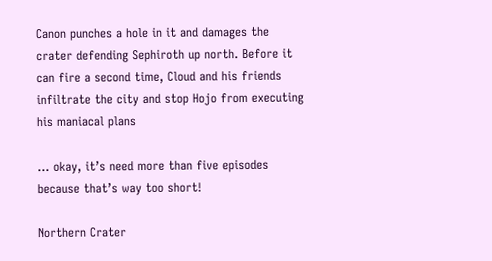Canon punches a hole in it and damages the crater defending Sephiroth up north. Before it can fire a second time, Cloud and his friends infiltrate the city and stop Hojo from executing his maniacal plans

… okay, it’s need more than five episodes because that’s way too short!

Northern Crater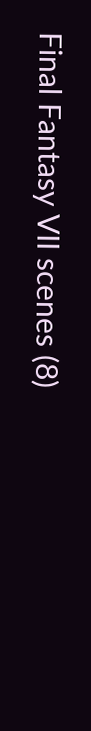Final Fantasy VII scenes (8)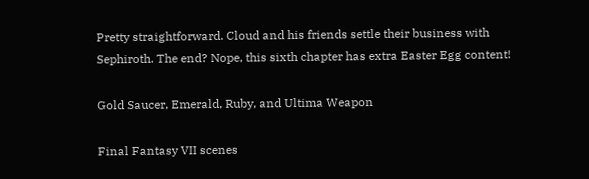Pretty straightforward. Cloud and his friends settle their business with Sephiroth. The end? Nope, this sixth chapter has extra Easter Egg content!

Gold Saucer, Emerald, Ruby, and Ultima Weapon

Final Fantasy VII scenes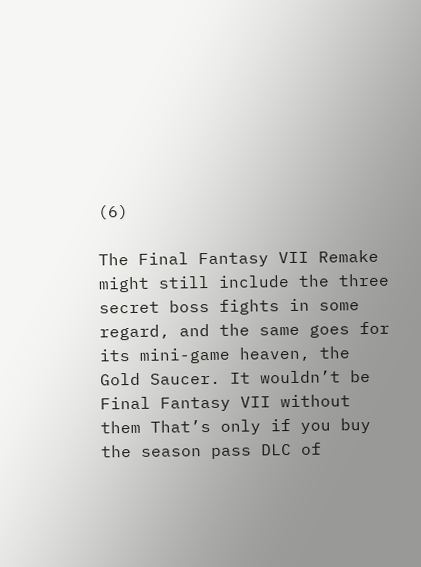(6)

The Final Fantasy VII Remake might still include the three secret boss fights in some regard, and the same goes for its mini-game heaven, the Gold Saucer. It wouldn’t be Final Fantasy VII without them That’s only if you buy the season pass DLC of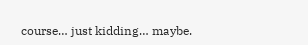course… just kidding… maybe.